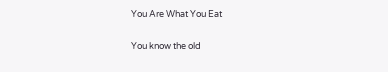You Are What You Eat

You know the old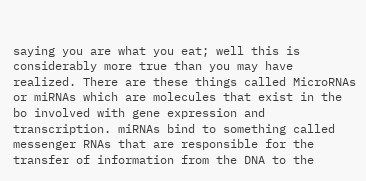saying you are what you eat; well this is considerably more true than you may have realized. There are these things called MicroRNAs or miRNAs which are molecules that exist in the bo involved with gene expression and transcription. miRNAs bind to something called messenger RNAs that are responsible for the transfer of information from the DNA to the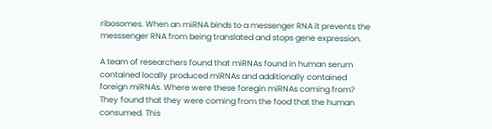ribosomes. When an miRNA binds to a messenger RNA it prevents the messsenger RNA from being translated and stops gene expression.

A team of researchers found that miRNAs found in human serum contained locally produced miRNAs and additionally contained foreign miRNAs. Where were these foregin miRNAs coming from? They found that they were coming from the food that the human consumed. This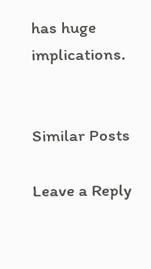has huge implications.


Similar Posts

Leave a Reply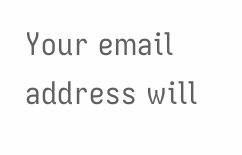Your email address will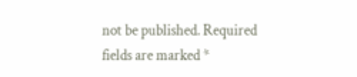not be published. Required fields are marked *